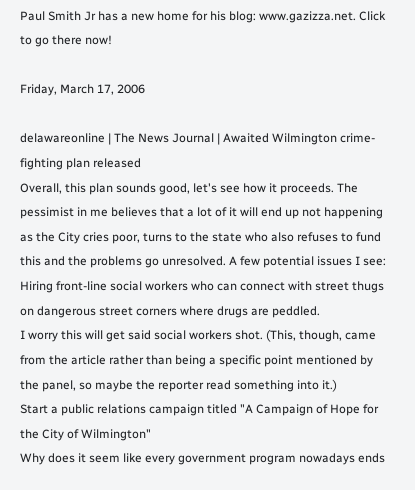Paul Smith Jr has a new home for his blog: www.gazizza.net. Click to go there now!

Friday, March 17, 2006

delawareonline | The News Journal | Awaited Wilmington crime-fighting plan released
Overall, this plan sounds good, let's see how it proceeds. The pessimist in me believes that a lot of it will end up not happening as the City cries poor, turns to the state who also refuses to fund this and the problems go unresolved. A few potential issues I see:
Hiring front-line social workers who can connect with street thugs on dangerous street corners where drugs are peddled.
I worry this will get said social workers shot. (This, though, came from the article rather than being a specific point mentioned by the panel, so maybe the reporter read something into it.)
Start a public relations campaign titled "A Campaign of Hope for the City of Wilmington"
Why does it seem like every government program nowadays ends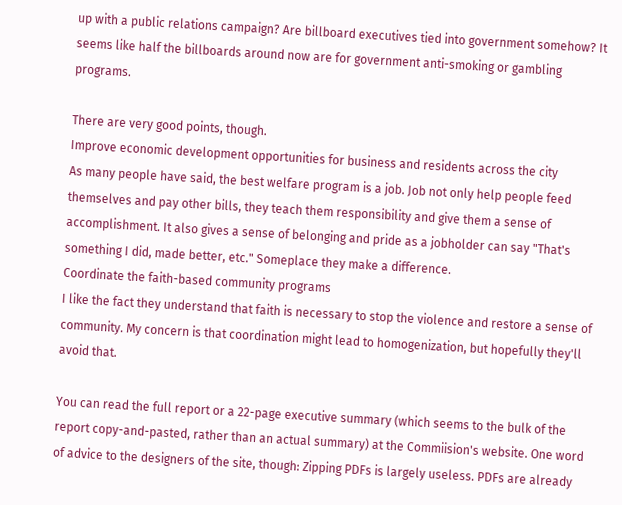up with a public relations campaign? Are billboard executives tied into government somehow? It seems like half the billboards around now are for government anti-smoking or gambling programs.

There are very good points, though.
Improve economic development opportunities for business and residents across the city
As many people have said, the best welfare program is a job. Job not only help people feed themselves and pay other bills, they teach them responsibility and give them a sense of accomplishment. It also gives a sense of belonging and pride as a jobholder can say "That's something I did, made better, etc." Someplace they make a difference.
Coordinate the faith-based community programs
I like the fact they understand that faith is necessary to stop the violence and restore a sense of community. My concern is that coordination might lead to homogenization, but hopefully they'll avoid that.

You can read the full report or a 22-page executive summary (which seems to the bulk of the report copy-and-pasted, rather than an actual summary) at the Commiision's website. One word of advice to the designers of the site, though: Zipping PDFs is largely useless. PDFs are already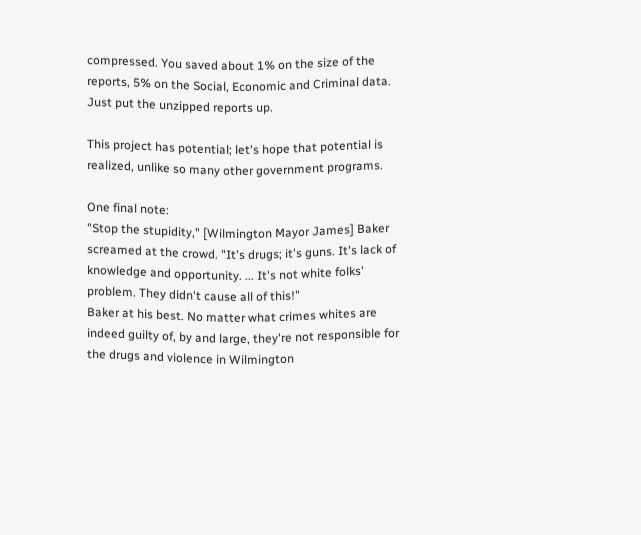compressed. You saved about 1% on the size of the reports, 5% on the Social, Economic and Criminal data. Just put the unzipped reports up.

This project has potential; let's hope that potential is realized, unlike so many other government programs.

One final note:
"Stop the stupidity," [Wilmington Mayor James] Baker screamed at the crowd. "It's drugs; it's guns. It's lack of knowledge and opportunity. ... It's not white folks' problem. They didn't cause all of this!"
Baker at his best. No matter what crimes whites are indeed guilty of, by and large, they're not responsible for the drugs and violence in Wilmington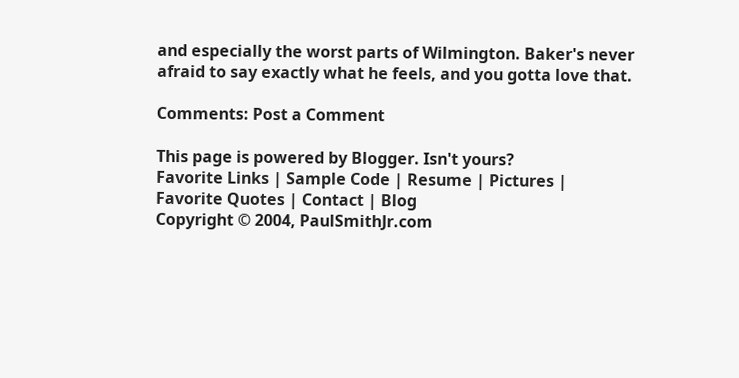and especially the worst parts of Wilmington. Baker's never afraid to say exactly what he feels, and you gotta love that.

Comments: Post a Comment

This page is powered by Blogger. Isn't yours?
Favorite Links | Sample Code | Resume | Pictures | Favorite Quotes | Contact | Blog
Copyright © 2004, PaulSmithJr.com